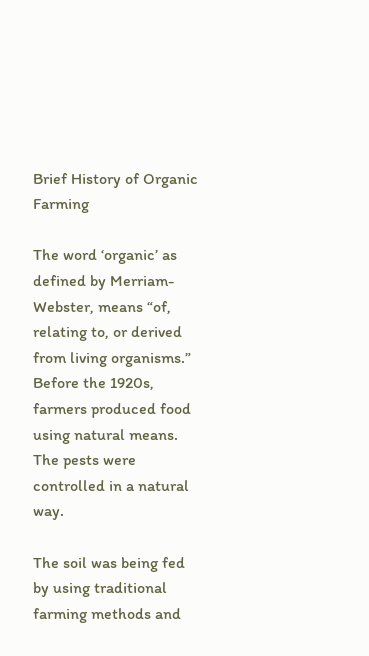Brief History of Organic Farming

The word ‘organic’ as defined by Merriam-Webster, means “of, relating to, or derived from living organisms.” Before the 1920s, farmers produced food using natural means. The pests were controlled in a natural way.

The soil was being fed by using traditional farming methods and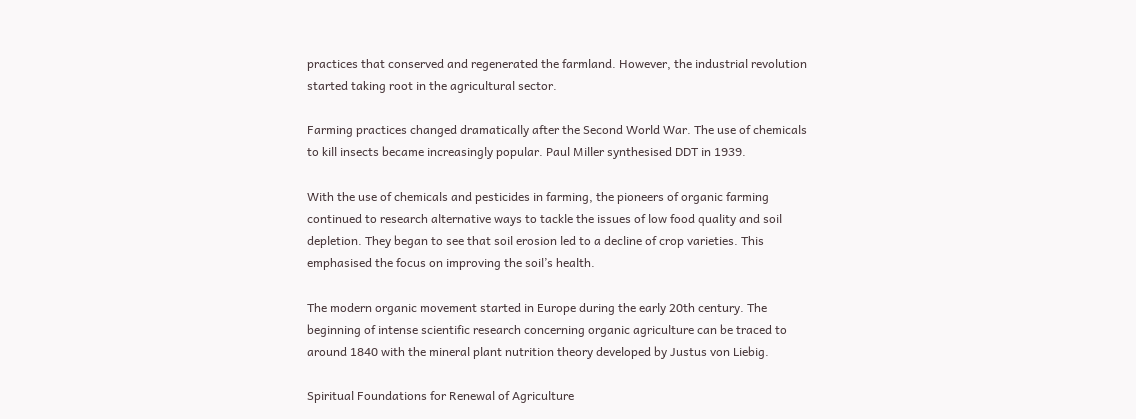practices that conserved and regenerated the farmland. However, the industrial revolution started taking root in the agricultural sector.

Farming practices changed dramatically after the Second World War. The use of chemicals to kill insects became increasingly popular. Paul Miller synthesised DDT in 1939.

With the use of chemicals and pesticides in farming, the pioneers of organic farming continued to research alternative ways to tackle the issues of low food quality and soil depletion. They began to see that soil erosion led to a decline of crop varieties. This emphasised the focus on improving the soil’s health.

The modern organic movement started in Europe during the early 20th century. The beginning of intense scientific research concerning organic agriculture can be traced to around 1840 with the mineral plant nutrition theory developed by Justus von Liebig.

Spiritual Foundations for Renewal of Agriculture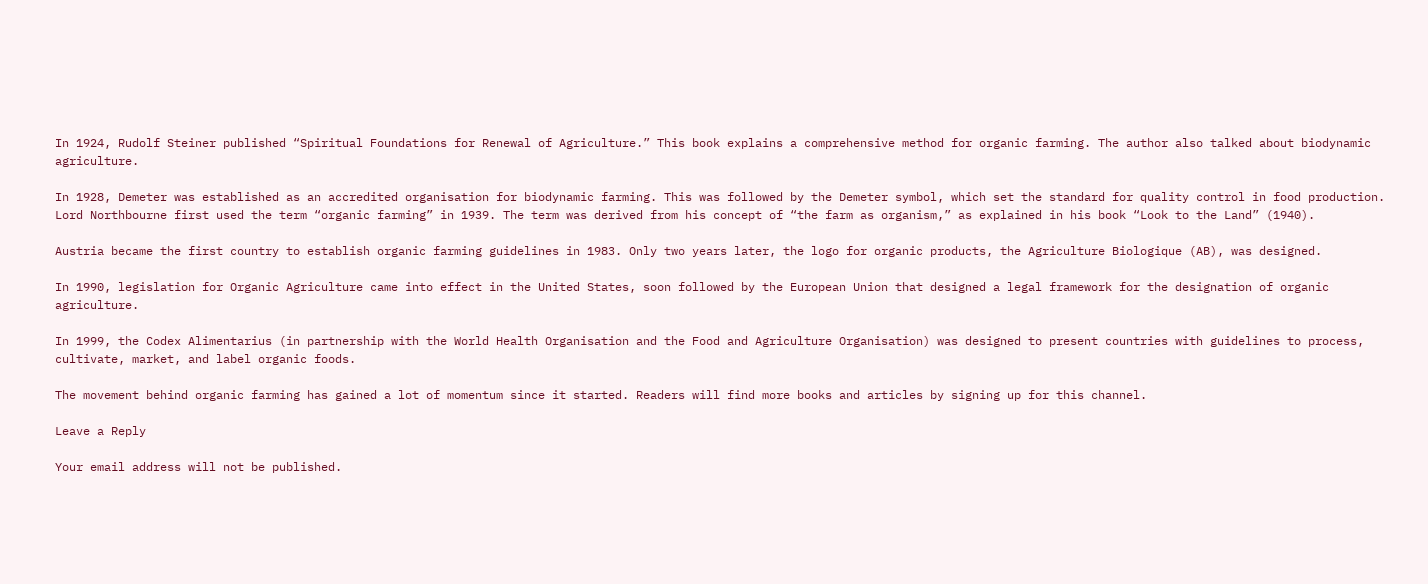In 1924, Rudolf Steiner published “Spiritual Foundations for Renewal of Agriculture.” This book explains a comprehensive method for organic farming. The author also talked about biodynamic agriculture.

In 1928, Demeter was established as an accredited organisation for biodynamic farming. This was followed by the Demeter symbol, which set the standard for quality control in food production. Lord Northbourne first used the term “organic farming” in 1939. The term was derived from his concept of “the farm as organism,” as explained in his book “Look to the Land” (1940).

Austria became the first country to establish organic farming guidelines in 1983. Only two years later, the logo for organic products, the Agriculture Biologique (AB), was designed.

In 1990, legislation for Organic Agriculture came into effect in the United States, soon followed by the European Union that designed a legal framework for the designation of organic agriculture.

In 1999, the Codex Alimentarius (in partnership with the World Health Organisation and the Food and Agriculture Organisation) was designed to present countries with guidelines to process, cultivate, market, and label organic foods.

The movement behind organic farming has gained a lot of momentum since it started. Readers will find more books and articles by signing up for this channel.

Leave a Reply

Your email address will not be published.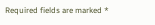Required fields are marked *